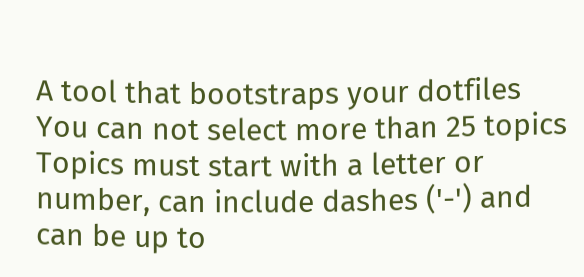A tool that bootstraps your dotfiles
You can not select more than 25 topics Topics must start with a letter or number, can include dashes ('-') and can be up to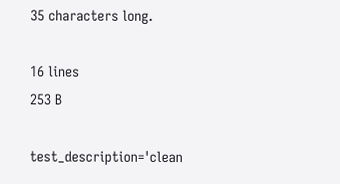35 characters long.

16 lines
253 B

test_description='clean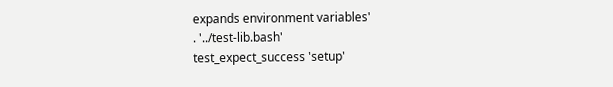expands environment variables'
. '../test-lib.bash'
test_expect_success 'setup'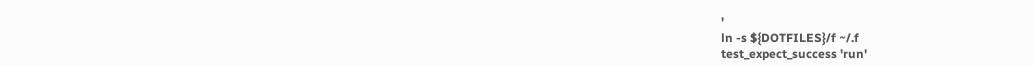'
ln -s ${DOTFILES}/f ~/.f
test_expect_success 'run'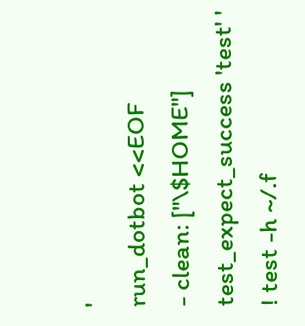'
run_dotbot <<EOF
- clean: ["\$HOME"]
test_expect_success 'test' '
! test -h ~/.f